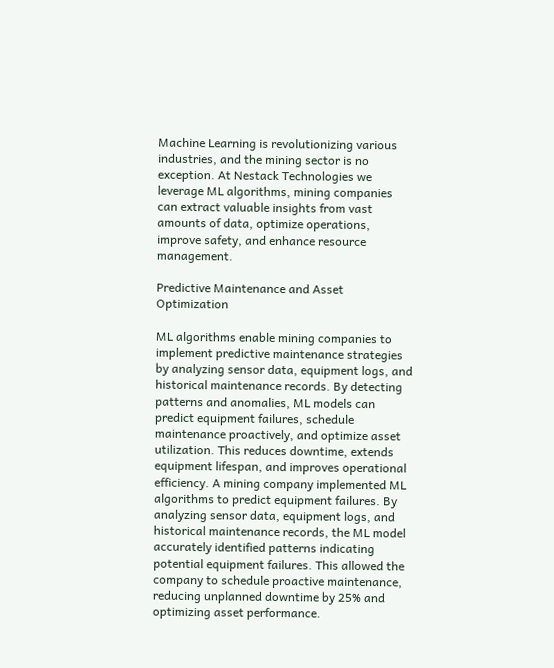Machine Learning is revolutionizing various industries, and the mining sector is no exception. At Nestack Technologies we leverage ML algorithms, mining companies can extract valuable insights from vast amounts of data, optimize operations, improve safety, and enhance resource management.

Predictive Maintenance and Asset Optimization

ML algorithms enable mining companies to implement predictive maintenance strategies by analyzing sensor data, equipment logs, and historical maintenance records. By detecting patterns and anomalies, ML models can predict equipment failures, schedule maintenance proactively, and optimize asset utilization. This reduces downtime, extends equipment lifespan, and improves operational efficiency. A mining company implemented ML algorithms to predict equipment failures. By analyzing sensor data, equipment logs, and historical maintenance records, the ML model accurately identified patterns indicating potential equipment failures. This allowed the company to schedule proactive maintenance, reducing unplanned downtime by 25% and optimizing asset performance.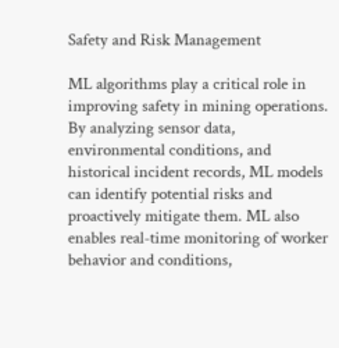Safety and Risk Management

ML algorithms play a critical role in improving safety in mining operations. By analyzing sensor data, environmental conditions, and historical incident records, ML models can identify potential risks and proactively mitigate them. ML also enables real-time monitoring of worker behavior and conditions,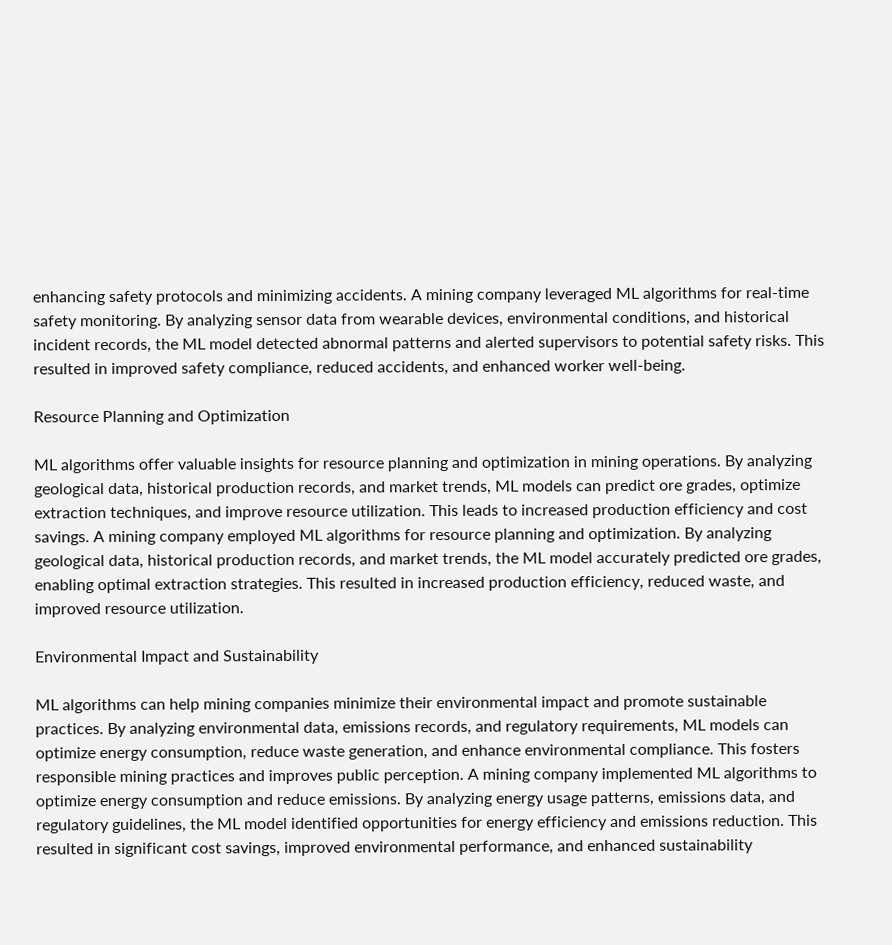enhancing safety protocols and minimizing accidents. A mining company leveraged ML algorithms for real-time safety monitoring. By analyzing sensor data from wearable devices, environmental conditions, and historical incident records, the ML model detected abnormal patterns and alerted supervisors to potential safety risks. This resulted in improved safety compliance, reduced accidents, and enhanced worker well-being.

Resource Planning and Optimization

ML algorithms offer valuable insights for resource planning and optimization in mining operations. By analyzing geological data, historical production records, and market trends, ML models can predict ore grades, optimize extraction techniques, and improve resource utilization. This leads to increased production efficiency and cost savings. A mining company employed ML algorithms for resource planning and optimization. By analyzing geological data, historical production records, and market trends, the ML model accurately predicted ore grades, enabling optimal extraction strategies. This resulted in increased production efficiency, reduced waste, and improved resource utilization.

Environmental Impact and Sustainability

ML algorithms can help mining companies minimize their environmental impact and promote sustainable practices. By analyzing environmental data, emissions records, and regulatory requirements, ML models can optimize energy consumption, reduce waste generation, and enhance environmental compliance. This fosters responsible mining practices and improves public perception. A mining company implemented ML algorithms to optimize energy consumption and reduce emissions. By analyzing energy usage patterns, emissions data, and regulatory guidelines, the ML model identified opportunities for energy efficiency and emissions reduction. This resulted in significant cost savings, improved environmental performance, and enhanced sustainability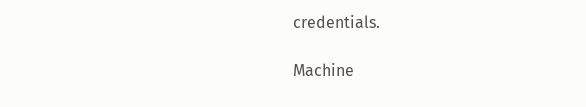credentials.

Machine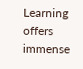Learning offers immense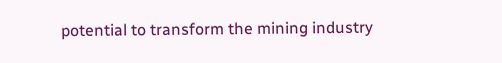potential to transform the mining industry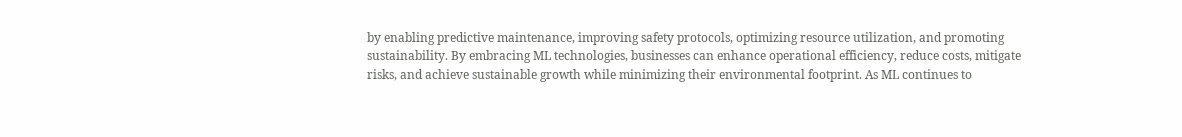by enabling predictive maintenance, improving safety protocols, optimizing resource utilization, and promoting sustainability. By embracing ML technologies, businesses can enhance operational efficiency, reduce costs, mitigate risks, and achieve sustainable growth while minimizing their environmental footprint. As ML continues to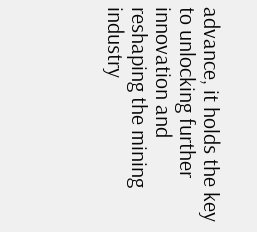advance, it holds the key to unlocking further innovation and reshaping the mining industry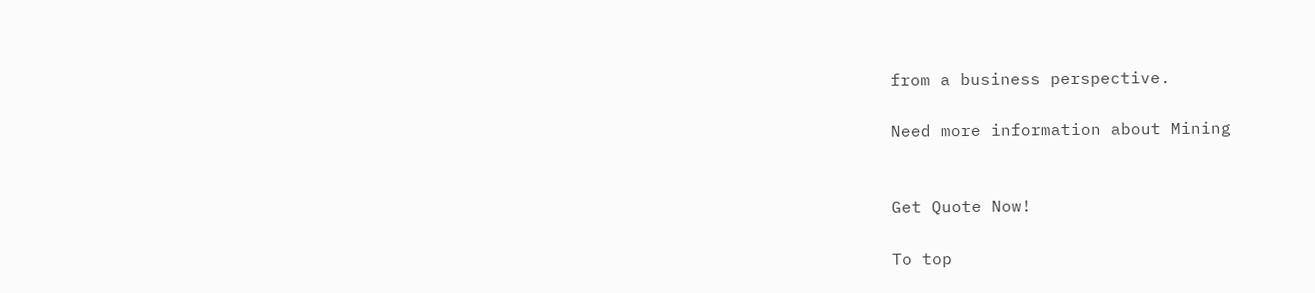from a business perspective.

Need more information about Mining


Get Quote Now!

To top